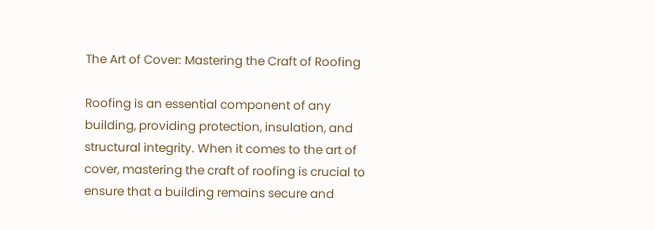The Art of Cover: Mastering the Craft of Roofing

Roofing is an essential component of any building, providing protection, insulation, and structural integrity. When it comes to the art of cover, mastering the craft of roofing is crucial to ensure that a building remains secure and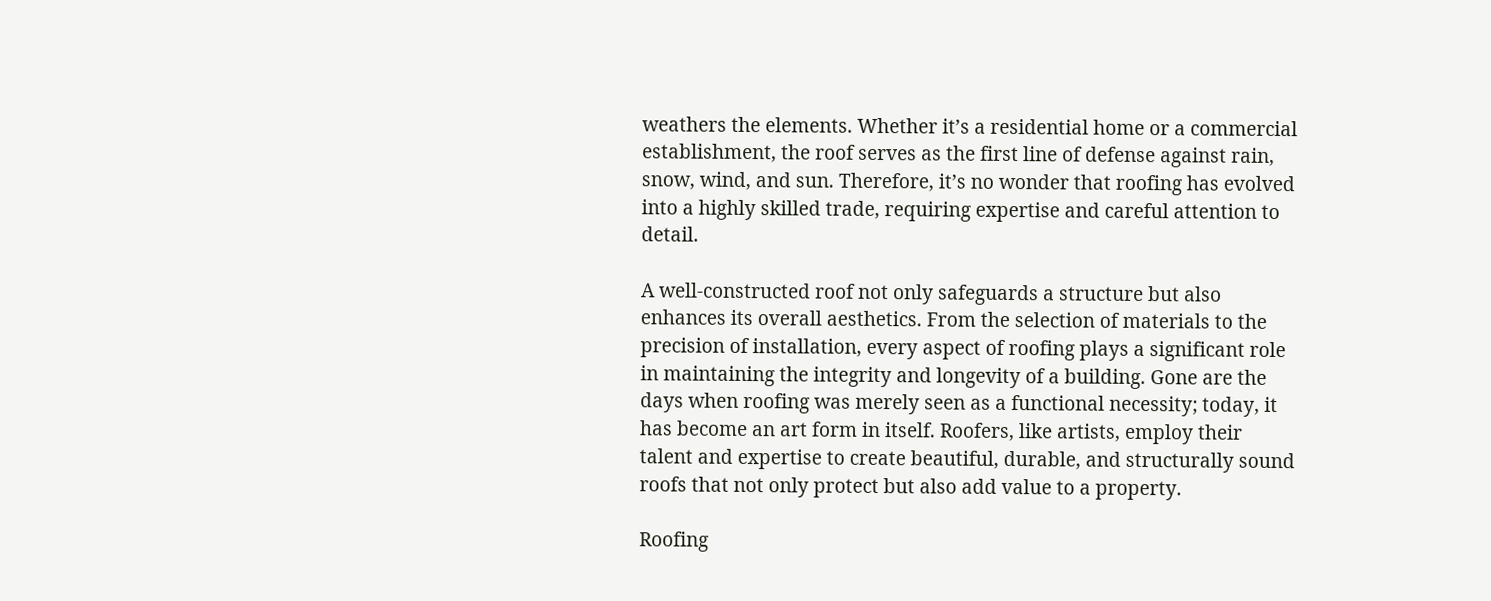weathers the elements. Whether it’s a residential home or a commercial establishment, the roof serves as the first line of defense against rain, snow, wind, and sun. Therefore, it’s no wonder that roofing has evolved into a highly skilled trade, requiring expertise and careful attention to detail.

A well-constructed roof not only safeguards a structure but also enhances its overall aesthetics. From the selection of materials to the precision of installation, every aspect of roofing plays a significant role in maintaining the integrity and longevity of a building. Gone are the days when roofing was merely seen as a functional necessity; today, it has become an art form in itself. Roofers, like artists, employ their talent and expertise to create beautiful, durable, and structurally sound roofs that not only protect but also add value to a property.

Roofing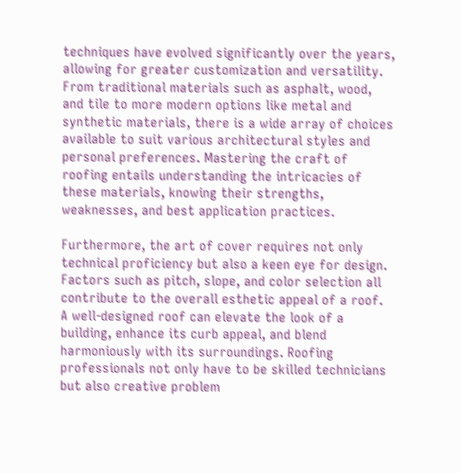techniques have evolved significantly over the years, allowing for greater customization and versatility. From traditional materials such as asphalt, wood, and tile to more modern options like metal and synthetic materials, there is a wide array of choices available to suit various architectural styles and personal preferences. Mastering the craft of roofing entails understanding the intricacies of these materials, knowing their strengths, weaknesses, and best application practices.

Furthermore, the art of cover requires not only technical proficiency but also a keen eye for design. Factors such as pitch, slope, and color selection all contribute to the overall esthetic appeal of a roof. A well-designed roof can elevate the look of a building, enhance its curb appeal, and blend harmoniously with its surroundings. Roofing professionals not only have to be skilled technicians but also creative problem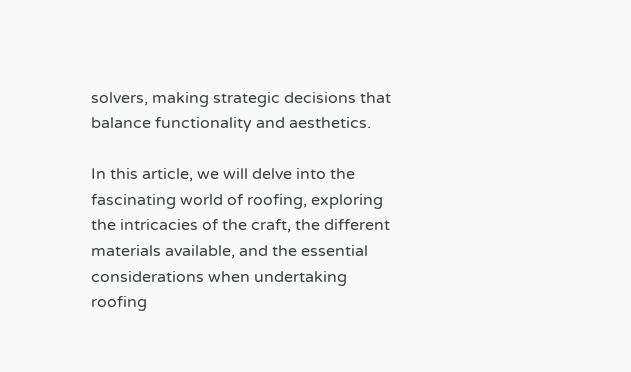solvers, making strategic decisions that balance functionality and aesthetics.

In this article, we will delve into the fascinating world of roofing, exploring the intricacies of the craft, the different materials available, and the essential considerations when undertaking roofing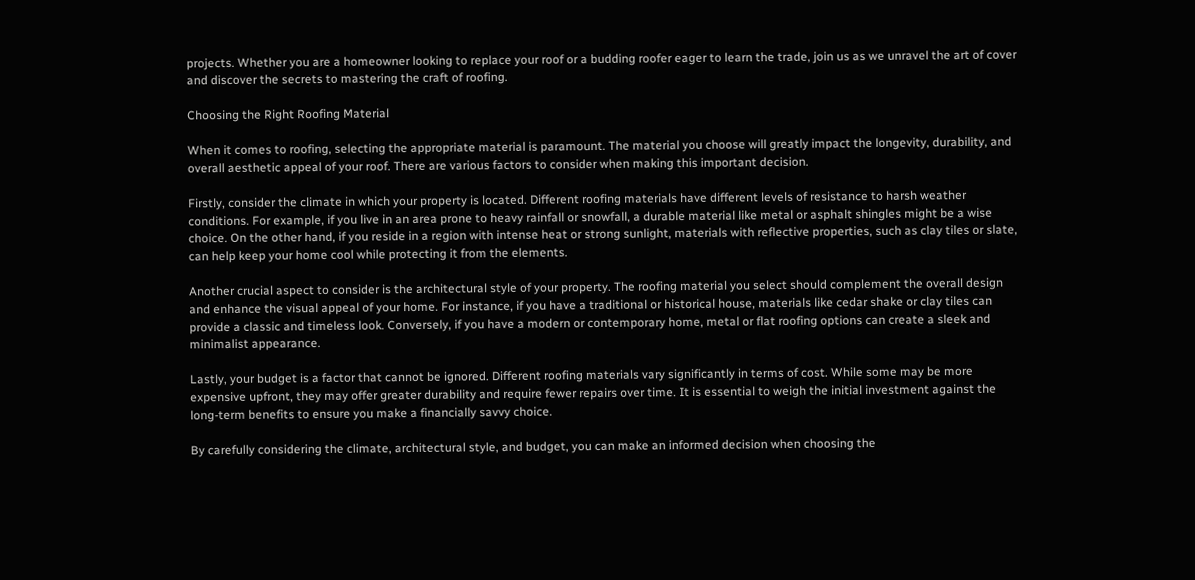projects. Whether you are a homeowner looking to replace your roof or a budding roofer eager to learn the trade, join us as we unravel the art of cover and discover the secrets to mastering the craft of roofing.

Choosing the Right Roofing Material

When it comes to roofing, selecting the appropriate material is paramount. The material you choose will greatly impact the longevity, durability, and overall aesthetic appeal of your roof. There are various factors to consider when making this important decision.

Firstly, consider the climate in which your property is located. Different roofing materials have different levels of resistance to harsh weather conditions. For example, if you live in an area prone to heavy rainfall or snowfall, a durable material like metal or asphalt shingles might be a wise choice. On the other hand, if you reside in a region with intense heat or strong sunlight, materials with reflective properties, such as clay tiles or slate, can help keep your home cool while protecting it from the elements.

Another crucial aspect to consider is the architectural style of your property. The roofing material you select should complement the overall design and enhance the visual appeal of your home. For instance, if you have a traditional or historical house, materials like cedar shake or clay tiles can provide a classic and timeless look. Conversely, if you have a modern or contemporary home, metal or flat roofing options can create a sleek and minimalist appearance.

Lastly, your budget is a factor that cannot be ignored. Different roofing materials vary significantly in terms of cost. While some may be more expensive upfront, they may offer greater durability and require fewer repairs over time. It is essential to weigh the initial investment against the long-term benefits to ensure you make a financially savvy choice.

By carefully considering the climate, architectural style, and budget, you can make an informed decision when choosing the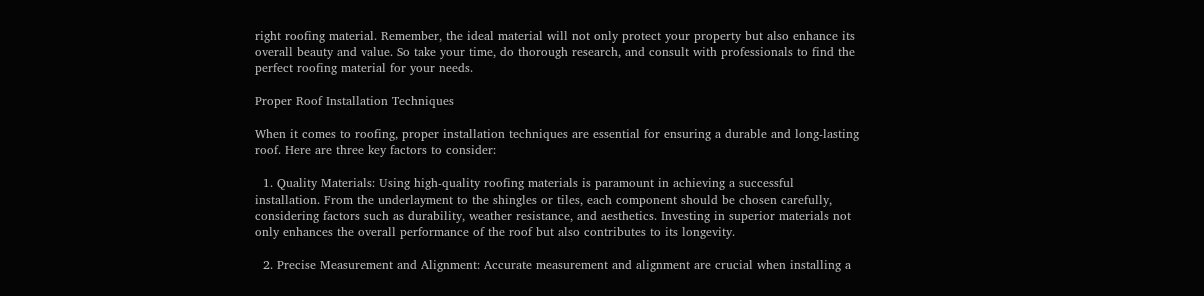right roofing material. Remember, the ideal material will not only protect your property but also enhance its overall beauty and value. So take your time, do thorough research, and consult with professionals to find the perfect roofing material for your needs.

Proper Roof Installation Techniques

When it comes to roofing, proper installation techniques are essential for ensuring a durable and long-lasting roof. Here are three key factors to consider:

  1. Quality Materials: Using high-quality roofing materials is paramount in achieving a successful installation. From the underlayment to the shingles or tiles, each component should be chosen carefully, considering factors such as durability, weather resistance, and aesthetics. Investing in superior materials not only enhances the overall performance of the roof but also contributes to its longevity.

  2. Precise Measurement and Alignment: Accurate measurement and alignment are crucial when installing a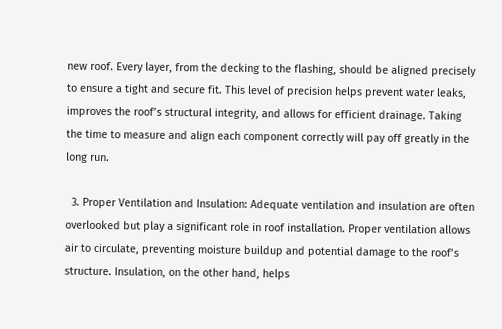new roof. Every layer, from the decking to the flashing, should be aligned precisely to ensure a tight and secure fit. This level of precision helps prevent water leaks, improves the roof’s structural integrity, and allows for efficient drainage. Taking the time to measure and align each component correctly will pay off greatly in the long run.

  3. Proper Ventilation and Insulation: Adequate ventilation and insulation are often overlooked but play a significant role in roof installation. Proper ventilation allows air to circulate, preventing moisture buildup and potential damage to the roof’s structure. Insulation, on the other hand, helps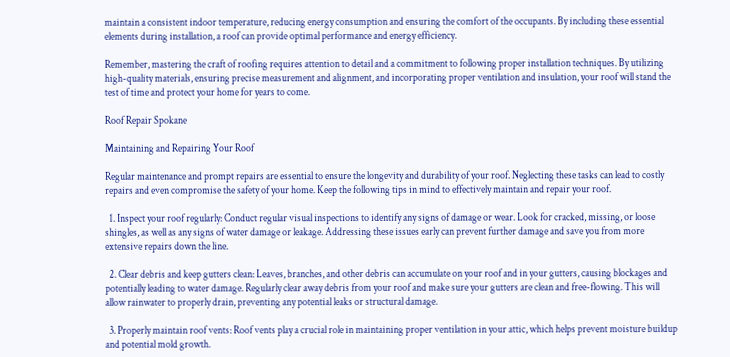maintain a consistent indoor temperature, reducing energy consumption and ensuring the comfort of the occupants. By including these essential elements during installation, a roof can provide optimal performance and energy efficiency.

Remember, mastering the craft of roofing requires attention to detail and a commitment to following proper installation techniques. By utilizing high-quality materials, ensuring precise measurement and alignment, and incorporating proper ventilation and insulation, your roof will stand the test of time and protect your home for years to come.

Roof Repair Spokane

Maintaining and Repairing Your Roof

Regular maintenance and prompt repairs are essential to ensure the longevity and durability of your roof. Neglecting these tasks can lead to costly repairs and even compromise the safety of your home. Keep the following tips in mind to effectively maintain and repair your roof.

  1. Inspect your roof regularly: Conduct regular visual inspections to identify any signs of damage or wear. Look for cracked, missing, or loose shingles, as well as any signs of water damage or leakage. Addressing these issues early can prevent further damage and save you from more extensive repairs down the line.

  2. Clear debris and keep gutters clean: Leaves, branches, and other debris can accumulate on your roof and in your gutters, causing blockages and potentially leading to water damage. Regularly clear away debris from your roof and make sure your gutters are clean and free-flowing. This will allow rainwater to properly drain, preventing any potential leaks or structural damage.

  3. Properly maintain roof vents: Roof vents play a crucial role in maintaining proper ventilation in your attic, which helps prevent moisture buildup and potential mold growth.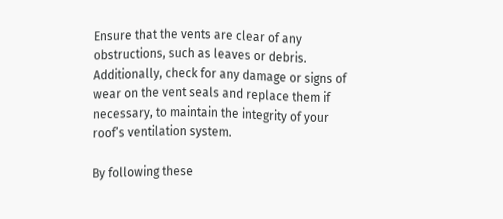Ensure that the vents are clear of any obstructions, such as leaves or debris. Additionally, check for any damage or signs of wear on the vent seals and replace them if necessary, to maintain the integrity of your roof’s ventilation system.

By following these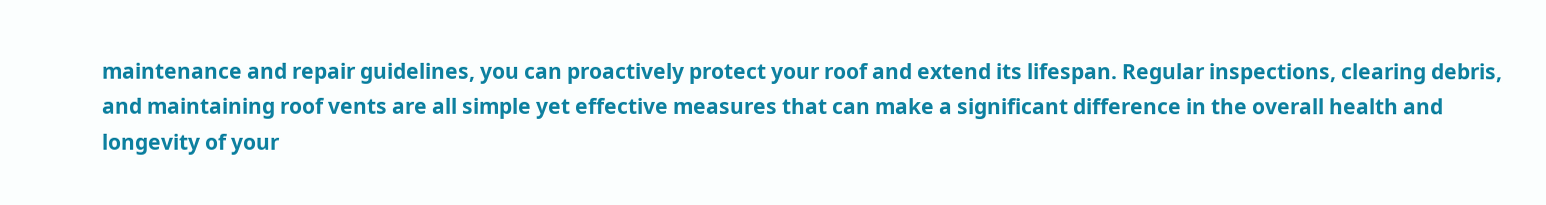maintenance and repair guidelines, you can proactively protect your roof and extend its lifespan. Regular inspections, clearing debris, and maintaining roof vents are all simple yet effective measures that can make a significant difference in the overall health and longevity of your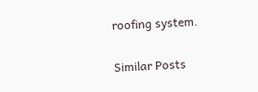roofing system.

Similar Posts